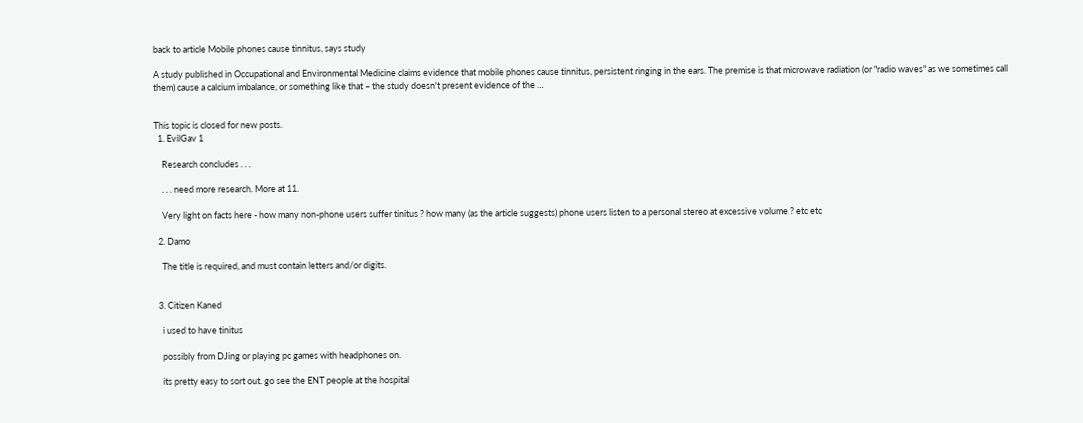back to article Mobile phones cause tinnitus, says study

A study published in Occupational and Environmental Medicine claims evidence that mobile phones cause tinnitus, persistent ringing in the ears. The premise is that microwave radiation (or "radio waves" as we sometimes call them) cause a calcium imbalance, or something like that – the study doesn't present evidence of the …


This topic is closed for new posts.
  1. EvilGav 1

    Research concludes . . .

    . . . need more research. More at 11.

    Very light on facts here - how many non-phone users suffer tinitus ? how many (as the article suggests) phone users listen to a personal stereo at excessive volume ? etc etc

  2. Damo

    The title is required, and must contain letters and/or digits.


  3. Citizen Kaned

    i used to have tinitus

    possibly from DJing or playing pc games with headphones on.

    its pretty easy to sort out. go see the ENT people at the hospital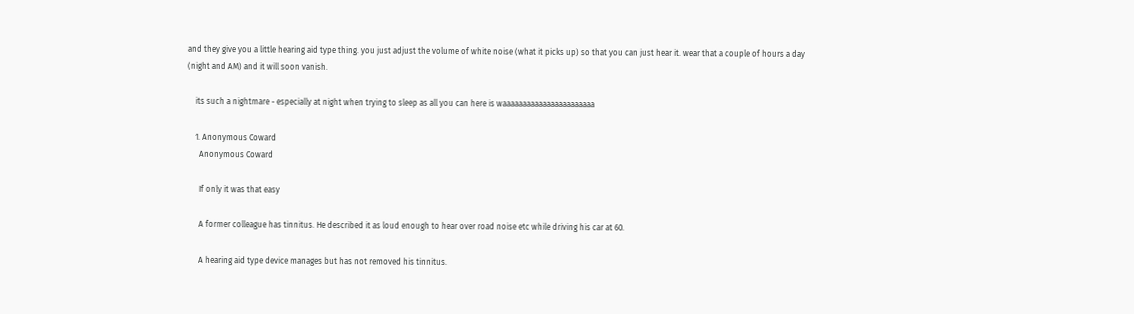and they give you a little hearing aid type thing. you just adjust the volume of white noise (what it picks up) so that you can just hear it. wear that a couple of hours a day (night and AM) and it will soon vanish.

    its such a nightmare - especially at night when trying to sleep as all you can here is waaaaaaaaaaaaaaaaaaaaaaa

    1. Anonymous Coward
      Anonymous Coward

      If only it was that easy

      A former colleague has tinnitus. He described it as loud enough to hear over road noise etc while driving his car at 60.

      A hearing aid type device manages but has not removed his tinnitus.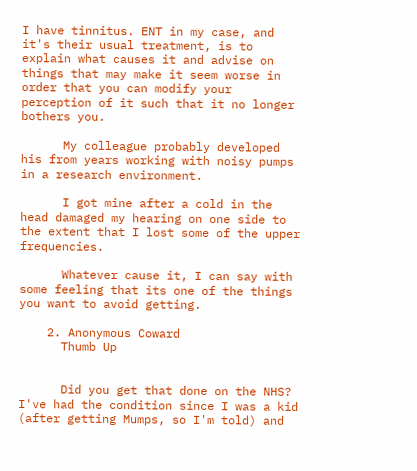I have tinnitus. ENT in my case, and it's their usual treatment, is to explain what causes it and advise on things that may make it seem worse in order that you can modify your perception of it such that it no longer bothers you.

      My colleague probably developed his from years working with noisy pumps in a research environment.

      I got mine after a cold in the head damaged my hearing on one side to the extent that I lost some of the upper frequencies.

      Whatever cause it, I can say with some feeling that its one of the things you want to avoid getting.

    2. Anonymous Coward
      Thumb Up


      Did you get that done on the NHS? I've had the condition since I was a kid (after getting Mumps, so I'm told) and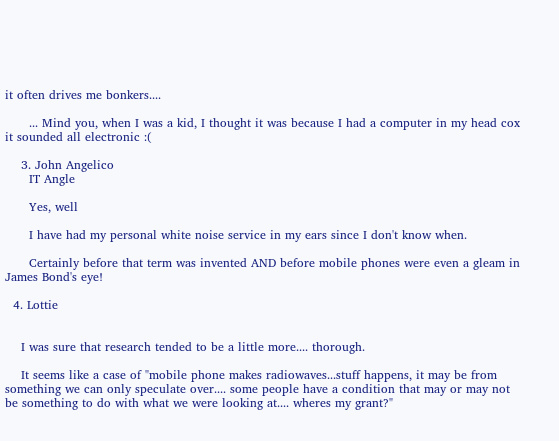it often drives me bonkers....

      ... Mind you, when I was a kid, I thought it was because I had a computer in my head cox it sounded all electronic :(

    3. John Angelico
      IT Angle

      Yes, well

      I have had my personal white noise service in my ears since I don't know when.

      Certainly before that term was invented AND before mobile phones were even a gleam in James Bond's eye!

  4. Lottie


    I was sure that research tended to be a little more.... thorough.

    It seems like a case of "mobile phone makes radiowaves...stuff happens, it may be from something we can only speculate over.... some people have a condition that may or may not be something to do with what we were looking at.... wheres my grant?"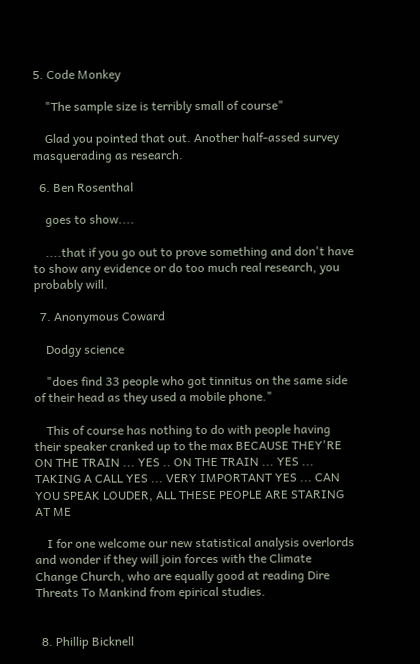5. Code Monkey

    "The sample size is terribly small of course"

    Glad you pointed that out. Another half-assed survey masquerading as research.

  6. Ben Rosenthal

    goes to show....

    ....that if you go out to prove something and don't have to show any evidence or do too much real research, you probably will.

  7. Anonymous Coward

    Dodgy science

    "does find 33 people who got tinnitus on the same side of their head as they used a mobile phone."

    This of course has nothing to do with people having their speaker cranked up to the max BECAUSE THEY'RE ON THE TRAIN ... YES .. ON THE TRAIN ... YES ... TAKING A CALL YES ... VERY IMPORTANT YES ... CAN YOU SPEAK LOUDER, ALL THESE PEOPLE ARE STARING AT ME

    I for one welcome our new statistical analysis overlords and wonder if they will join forces with the Climate Change Church, who are equally good at reading Dire Threats To Mankind from epirical studies.


  8. Phillip Bicknell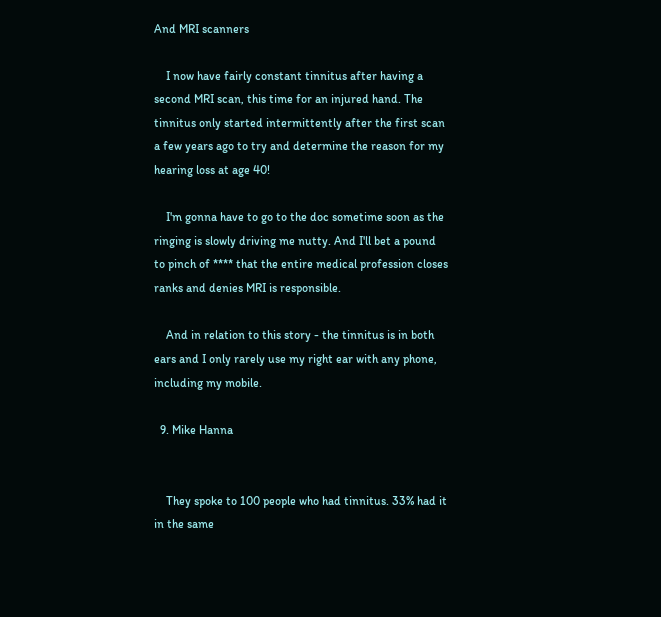And MRI scanners

    I now have fairly constant tinnitus after having a second MRI scan, this time for an injured hand. The tinnitus only started intermittently after the first scan a few years ago to try and determine the reason for my hearing loss at age 40!

    I'm gonna have to go to the doc sometime soon as the ringing is slowly driving me nutty. And I'll bet a pound to pinch of **** that the entire medical profession closes ranks and denies MRI is responsible.

    And in relation to this story - the tinnitus is in both ears and I only rarely use my right ear with any phone, including my mobile.

  9. Mike Hanna


    They spoke to 100 people who had tinnitus. 33% had it in the same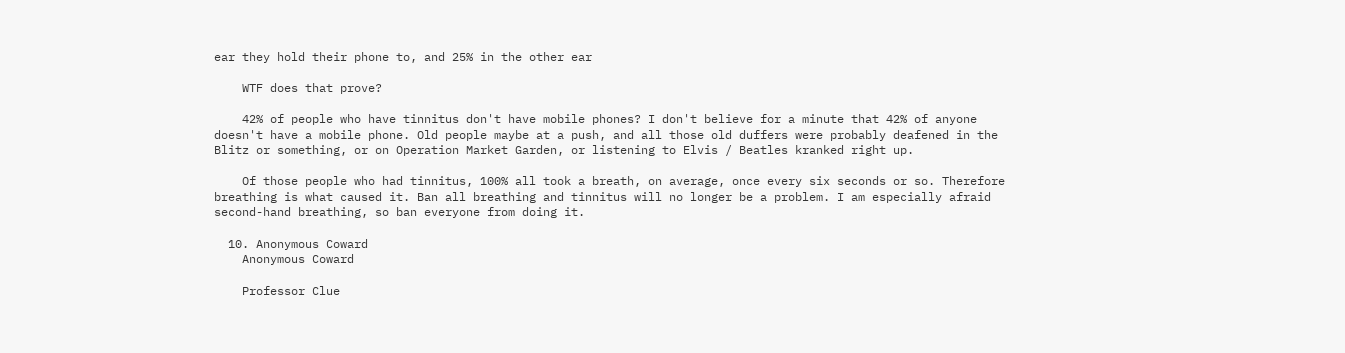ear they hold their phone to, and 25% in the other ear

    WTF does that prove?

    42% of people who have tinnitus don't have mobile phones? I don't believe for a minute that 42% of anyone doesn't have a mobile phone. Old people maybe at a push, and all those old duffers were probably deafened in the Blitz or something, or on Operation Market Garden, or listening to Elvis / Beatles kranked right up.

    Of those people who had tinnitus, 100% all took a breath, on average, once every six seconds or so. Therefore breathing is what caused it. Ban all breathing and tinnitus will no longer be a problem. I am especially afraid second-hand breathing, so ban everyone from doing it.

  10. Anonymous Coward
    Anonymous Coward

    Professor Clue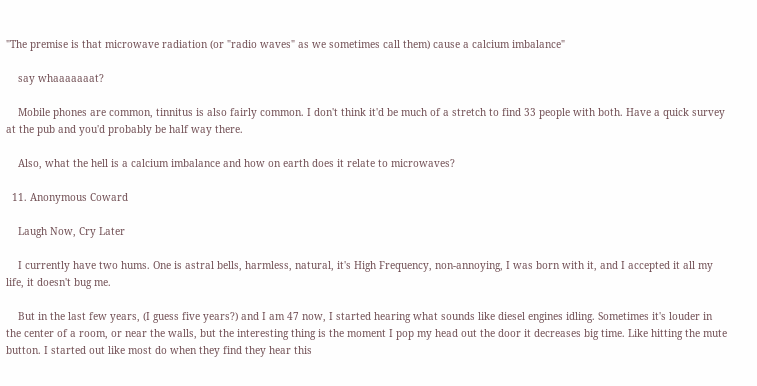"The premise is that microwave radiation (or "radio waves" as we sometimes call them) cause a calcium imbalance"

    say whaaaaaaat?

    Mobile phones are common, tinnitus is also fairly common. I don't think it'd be much of a stretch to find 33 people with both. Have a quick survey at the pub and you'd probably be half way there.

    Also, what the hell is a calcium imbalance and how on earth does it relate to microwaves?

  11. Anonymous Coward

    Laugh Now, Cry Later

    I currently have two hums. One is astral bells, harmless, natural, it's High Frequency, non-annoying, I was born with it, and I accepted it all my life, it doesn't bug me.

    But in the last few years, (I guess five years?) and I am 47 now, I started hearing what sounds like diesel engines idling. Sometimes it's louder in the center of a room, or near the walls, but the interesting thing is the moment I pop my head out the door it decreases big time. Like hitting the mute button. I started out like most do when they find they hear this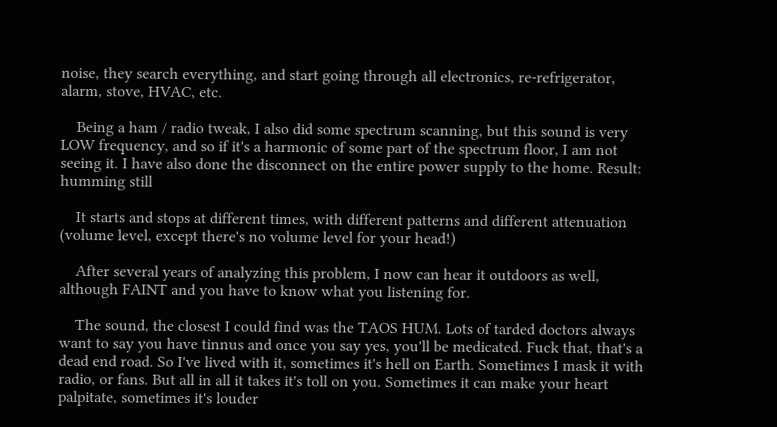noise, they search everything, and start going through all electronics, re-refrigerator, alarm, stove, HVAC, etc.

    Being a ham / radio tweak, I also did some spectrum scanning, but this sound is very LOW frequency, and so if it's a harmonic of some part of the spectrum floor, I am not seeing it. I have also done the disconnect on the entire power supply to the home. Result: humming still

    It starts and stops at different times, with different patterns and different attenuation (volume level, except there's no volume level for your head!)

    After several years of analyzing this problem, I now can hear it outdoors as well, although FAINT and you have to know what you listening for.

    The sound, the closest I could find was the TAOS HUM. Lots of tarded doctors always want to say you have tinnus and once you say yes, you'll be medicated. Fuck that, that's a dead end road. So I've lived with it, sometimes it's hell on Earth. Sometimes I mask it with radio, or fans. But all in all it takes it's toll on you. Sometimes it can make your heart palpitate, sometimes it's louder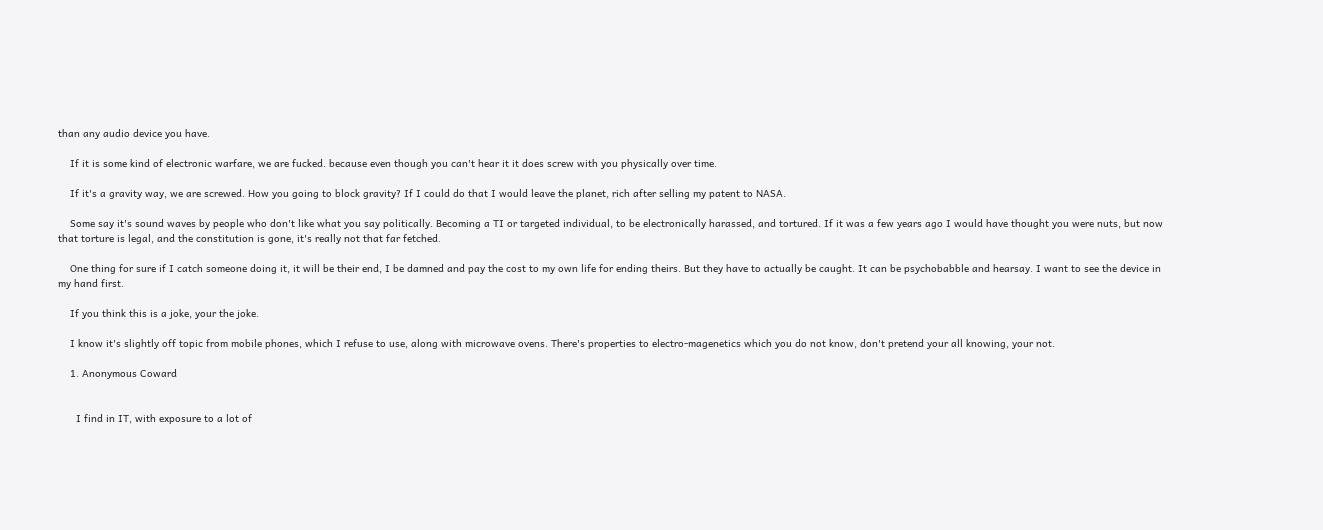than any audio device you have.

    If it is some kind of electronic warfare, we are fucked. because even though you can't hear it it does screw with you physically over time.

    If it's a gravity way, we are screwed. How you going to block gravity? If I could do that I would leave the planet, rich after selling my patent to NASA.

    Some say it's sound waves by people who don't like what you say politically. Becoming a TI or targeted individual, to be electronically harassed, and tortured. If it was a few years ago I would have thought you were nuts, but now that torture is legal, and the constitution is gone, it's really not that far fetched.

    One thing for sure if I catch someone doing it, it will be their end, I be damned and pay the cost to my own life for ending theirs. But they have to actually be caught. It can be psychobabble and hearsay. I want to see the device in my hand first.

    If you think this is a joke, your the joke.

    I know it's slightly off topic from mobile phones, which I refuse to use, along with microwave ovens. There's properties to electro-magenetics which you do not know, don't pretend your all knowing, your not.

    1. Anonymous Coward


      I find in IT, with exposure to a lot of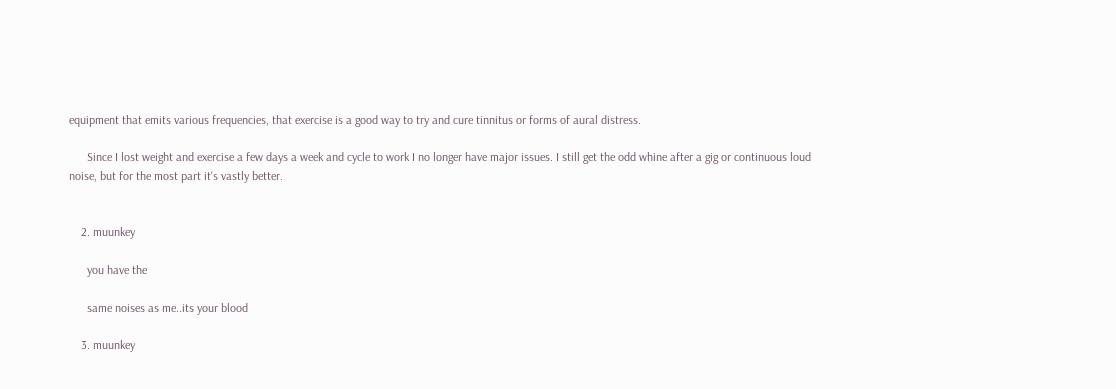equipment that emits various frequencies, that exercise is a good way to try and cure tinnitus or forms of aural distress.

      Since I lost weight and exercise a few days a week and cycle to work I no longer have major issues. I still get the odd whine after a gig or continuous loud noise, but for the most part it's vastly better.


    2. muunkey

      you have the

      same noises as me..its your blood

    3. muunkey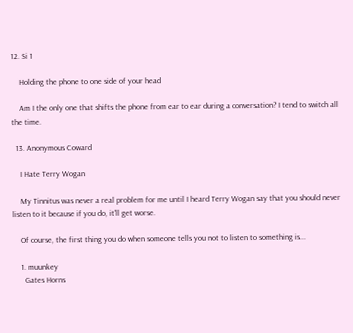12. Si 1

    Holding the phone to one side of your head

    Am I the only one that shifts the phone from ear to ear during a conversation? I tend to switch all the time.

  13. Anonymous Coward

    I Hate Terry Wogan

    My Tinnitus was never a real problem for me until I heard Terry Wogan say that you should never listen to it because if you do, it'll get worse.

    Of course, the first thing you do when someone tells you not to listen to something is...

    1. muunkey
      Gates Horns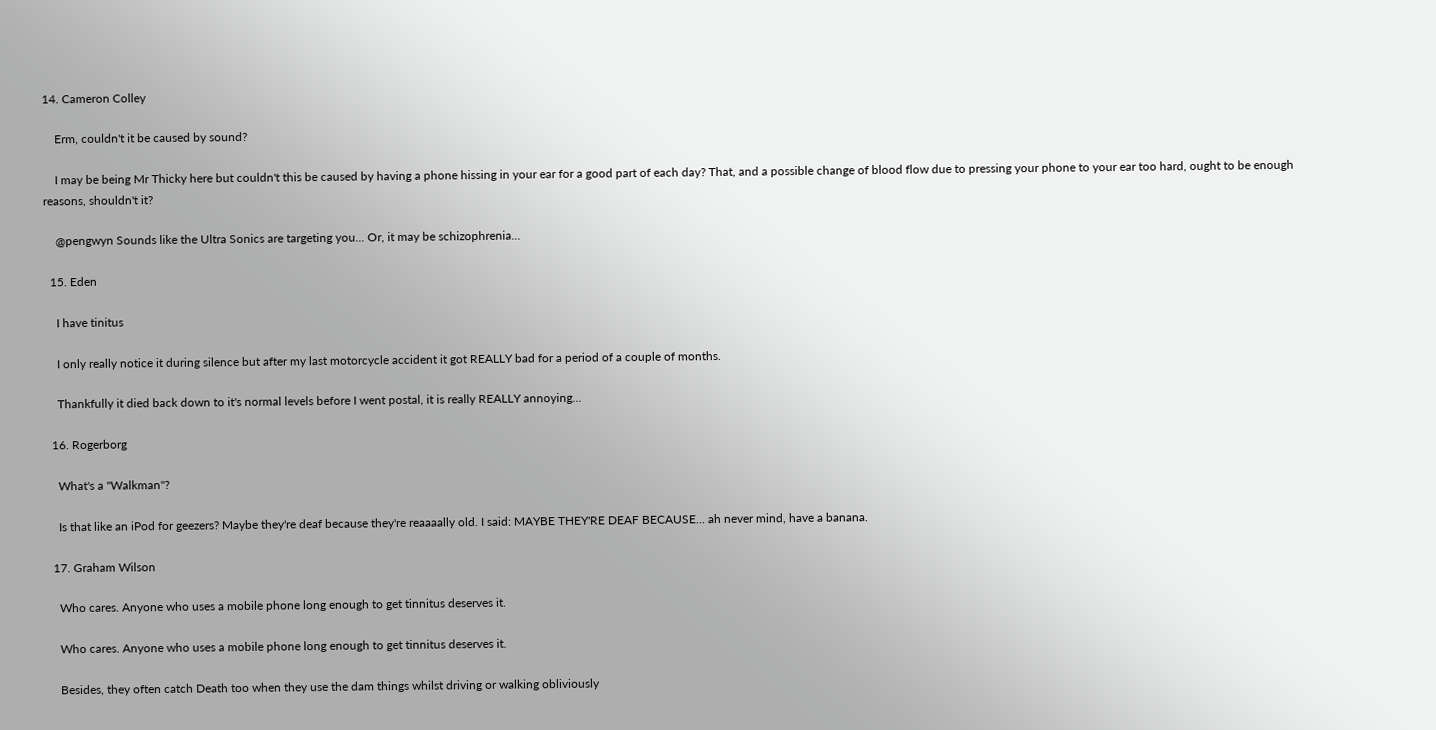14. Cameron Colley

    Erm, couldn't it be caused by sound?

    I may be being Mr Thicky here but couldn't this be caused by having a phone hissing in your ear for a good part of each day? That, and a possible change of blood flow due to pressing your phone to your ear too hard, ought to be enough reasons, shouldn't it?

    @pengwyn Sounds like the Ultra Sonics are targeting you... Or, it may be schizophrenia...

  15. Eden

    I have tinitus

    I only really notice it during silence but after my last motorcycle accident it got REALLY bad for a period of a couple of months.

    Thankfully it died back down to it's normal levels before I went postal, it is really REALLY annoying...

  16. Rogerborg

    What's a "Walkman"?

    Is that like an iPod for geezers? Maybe they're deaf because they're reaaaally old. I said: MAYBE THEY'RE DEAF BECAUSE... ah never mind, have a banana.

  17. Graham Wilson

    Who cares. Anyone who uses a mobile phone long enough to get tinnitus deserves it.

    Who cares. Anyone who uses a mobile phone long enough to get tinnitus deserves it.

    Besides, they often catch Death too when they use the dam things whilst driving or walking obliviously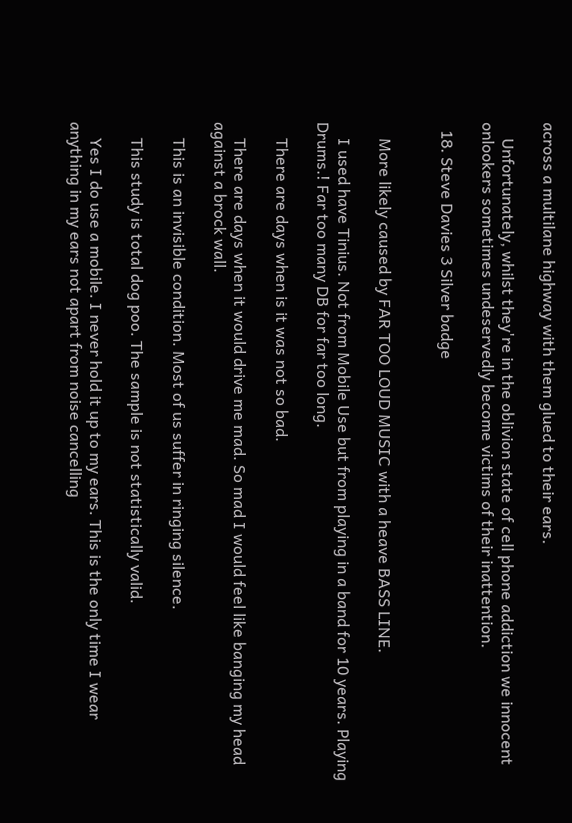across a multilane highway with them glued to their ears.

    Unfortunately, whilst they're in the oblivion state of cell phone addiction we innocent onlookers sometimes undeservedly become victims of their inattention.

  18. Steve Davies 3 Silver badge


    More likely caused by FAR TOO LOUD MUSIC with a heave BASS LINE.

    I used have Tinius. Not from Mobile Use but from playing in a band for 10 years. Playing Drums.! Far too many DB for far too long.

    There are days when is it was not so bad.

    There are days when it would drive me mad. So mad I would feel like banging my head against a brock wall.

    This is an invisible condition. Most of us suffer in ringing silence.

    This study is total dog poo. The sample is not statistically valid.

    Yes I do use a mobile. I never hold it up to my ears. This is the only time I wear anything in my ears not apart from noise cancelling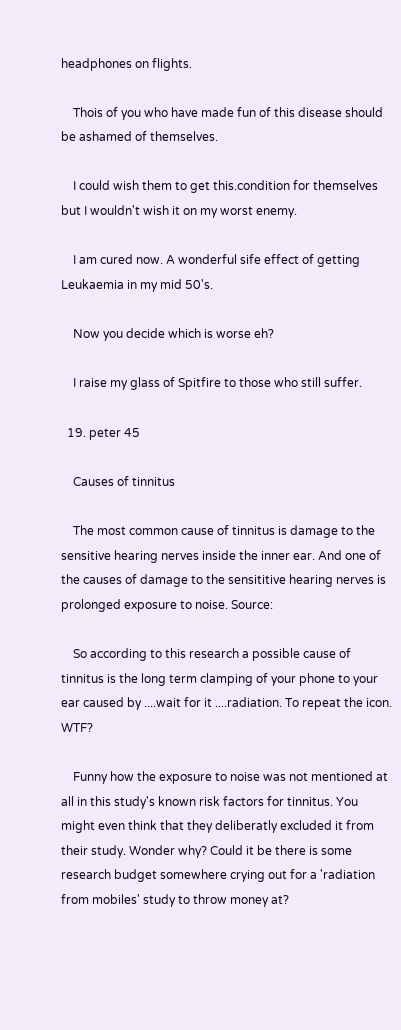headphones on flights.

    Thois of you who have made fun of this disease should be ashamed of themselves.

    I could wish them to get this.condition for themselves but I wouldn't wish it on my worst enemy.

    I am cured now. A wonderful sife effect of getting Leukaemia in my mid 50's.

    Now you decide which is worse eh?

    I raise my glass of Spitfire to those who still suffer.

  19. peter 45

    Causes of tinnitus

    The most common cause of tinnitus is damage to the sensitive hearing nerves inside the inner ear. And one of the causes of damage to the sensititive hearing nerves is prolonged exposure to noise. Source:

    So according to this research a possible cause of tinnitus is the long term clamping of your phone to your ear caused by ....wait for it ....radiation. To repeat the icon. WTF?

    Funny how the exposure to noise was not mentioned at all in this study's known risk factors for tinnitus. You might even think that they deliberatly excluded it from their study. Wonder why? Could it be there is some research budget somewhere crying out for a 'radiation from mobiles' study to throw money at?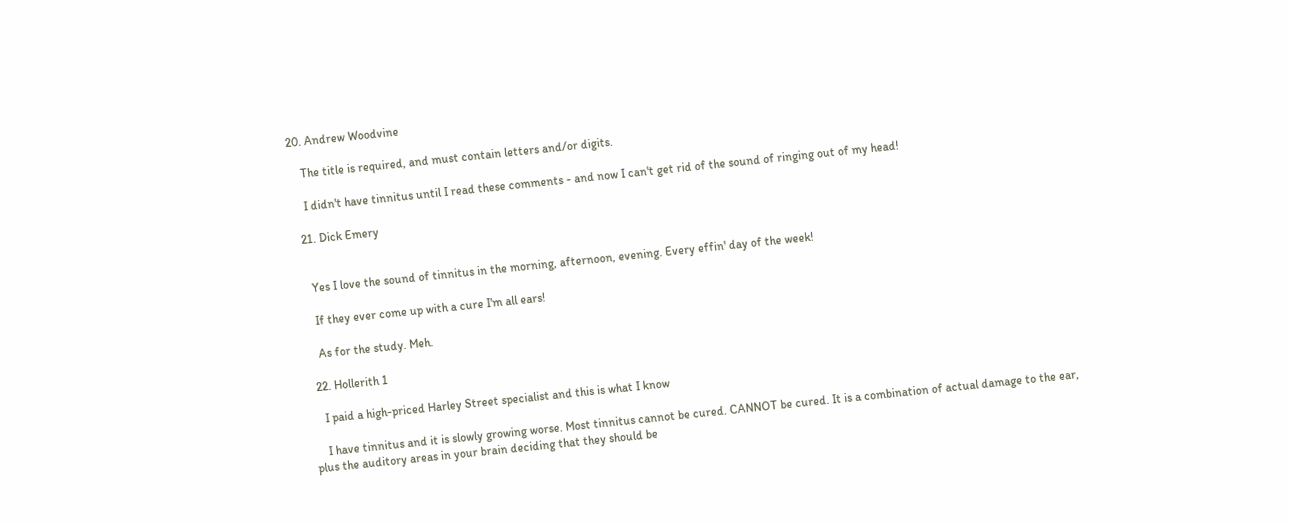20. Andrew Woodvine

    The title is required, and must contain letters and/or digits.

    I didn't have tinnitus until I read these comments - and now I can't get rid of the sound of ringing out of my head!

  21. Dick Emery


    Yes I love the sound of tinnitus in the morning, afternoon, evening. Every effin' day of the week!

    If they ever come up with a cure I'm all ears!

    As for the study. Meh.

  22. Hollerith 1

    I paid a high-priced Harley Street specialist and this is what I know

    I have tinnitus and it is slowly growing worse. Most tinnitus cannot be cured. CANNOT be cured. It is a combination of actual damage to the ear, plus the auditory areas in your brain deciding that they should be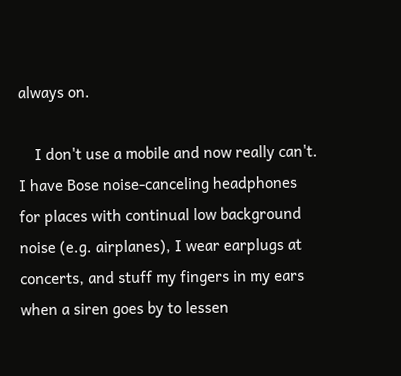always on.

    I don't use a mobile and now really can't. I have Bose noise-canceling headphones for places with continual low background noise (e.g. airplanes), I wear earplugs at concerts, and stuff my fingers in my ears when a siren goes by to lessen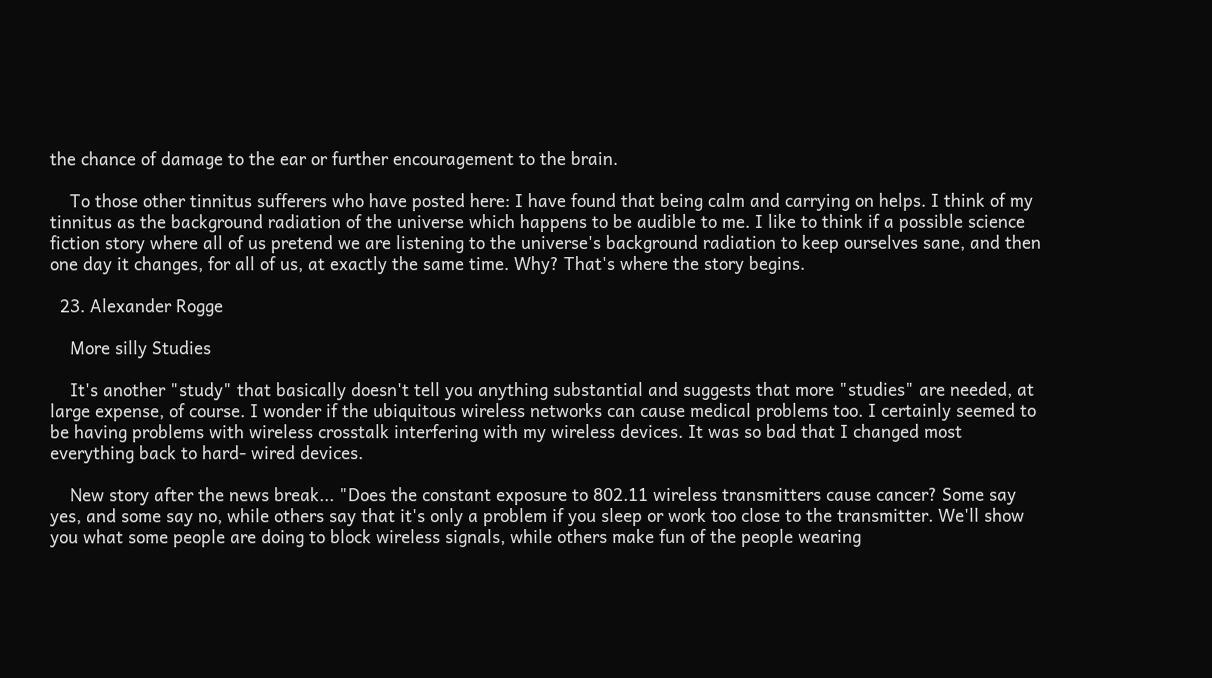the chance of damage to the ear or further encouragement to the brain.

    To those other tinnitus sufferers who have posted here: I have found that being calm and carrying on helps. I think of my tinnitus as the background radiation of the universe which happens to be audible to me. I like to think if a possible science fiction story where all of us pretend we are listening to the universe's background radiation to keep ourselves sane, and then one day it changes, for all of us, at exactly the same time. Why? That's where the story begins.

  23. Alexander Rogge

    More silly Studies

    It's another "study" that basically doesn't tell you anything substantial and suggests that more "studies" are needed, at large expense, of course. I wonder if the ubiquitous wireless networks can cause medical problems too. I certainly seemed to be having problems with wireless crosstalk interfering with my wireless devices. It was so bad that I changed most everything back to hard- wired devices.

    New story after the news break... "Does the constant exposure to 802.11 wireless transmitters cause cancer? Some say yes, and some say no, while others say that it's only a problem if you sleep or work too close to the transmitter. We'll show you what some people are doing to block wireless signals, while others make fun of the people wearing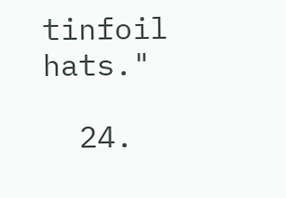tinfoil hats."

  24.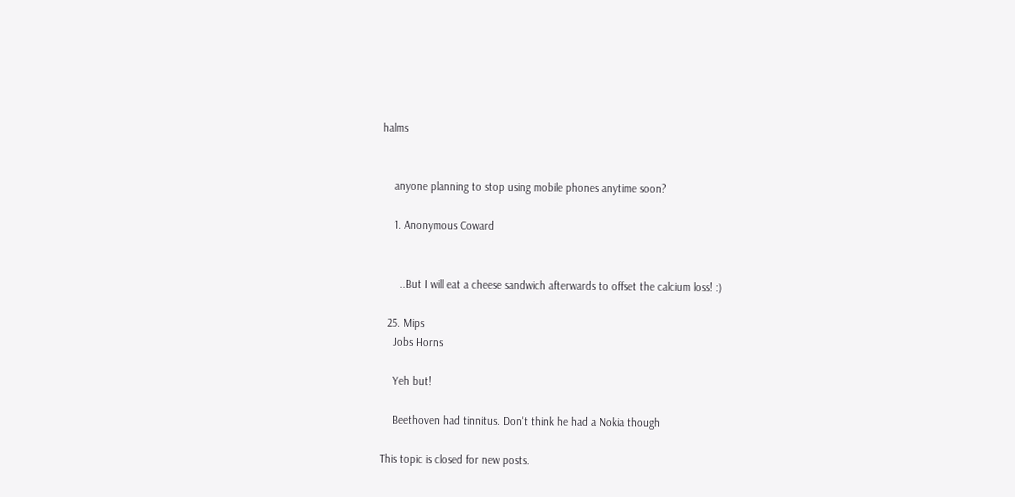halms


    anyone planning to stop using mobile phones anytime soon?

    1. Anonymous Coward


      ..But I will eat a cheese sandwich afterwards to offset the calcium loss! :)

  25. Mips
    Jobs Horns

    Yeh but!

    Beethoven had tinnitus. Don't think he had a Nokia though

This topic is closed for new posts.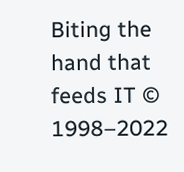Biting the hand that feeds IT © 1998–2022